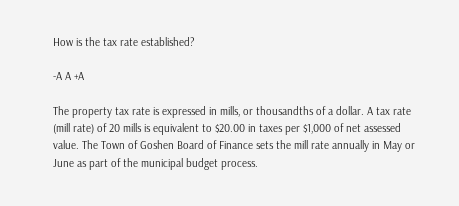How is the tax rate established?

-A A +A

The property tax rate is expressed in mills, or thousandths of a dollar. A tax rate (mill rate) of 20 mills is equivalent to $20.00 in taxes per $1,000 of net assessed value. The Town of Goshen Board of Finance sets the mill rate annually in May or June as part of the municipal budget process.